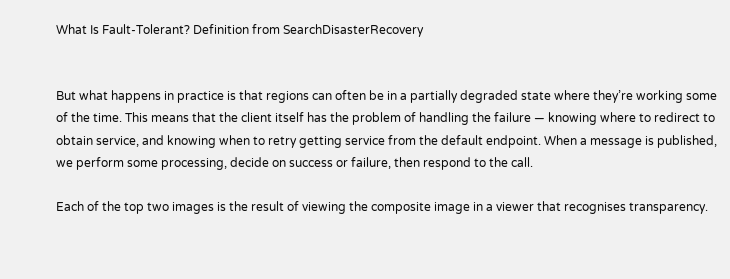What Is Fault-Tolerant? Definition from SearchDisasterRecovery


But what happens in practice is that regions can often be in a partially degraded state where they’re working some of the time. This means that the client itself has the problem of handling the failure — knowing where to redirect to obtain service, and knowing when to retry getting service from the default endpoint. When a message is published, we perform some processing, decide on success or failure, then respond to the call.

Each of the top two images is the result of viewing the composite image in a viewer that recognises transparency.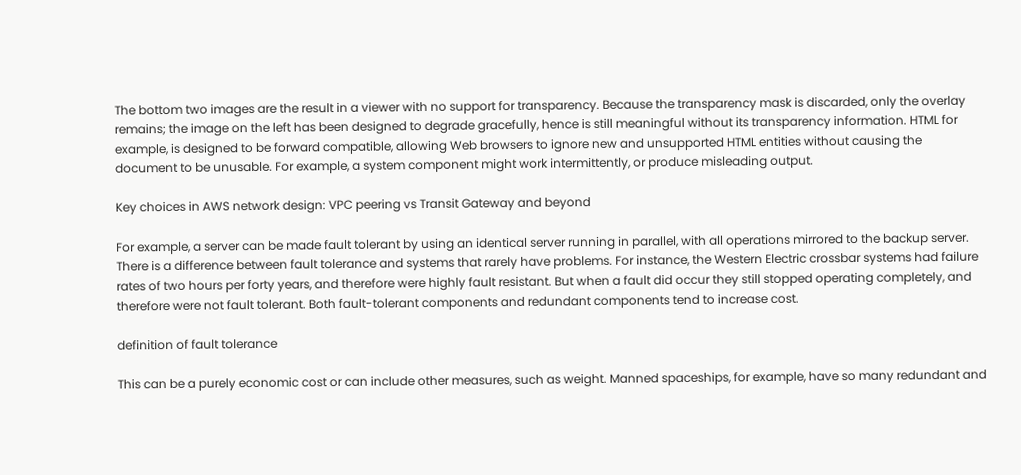The bottom two images are the result in a viewer with no support for transparency. Because the transparency mask is discarded, only the overlay remains; the image on the left has been designed to degrade gracefully, hence is still meaningful without its transparency information. HTML for example, is designed to be forward compatible, allowing Web browsers to ignore new and unsupported HTML entities without causing the document to be unusable. For example, a system component might work intermittently, or produce misleading output.

Key choices in AWS network design: VPC peering vs Transit Gateway and beyond

For example, a server can be made fault tolerant by using an identical server running in parallel, with all operations mirrored to the backup server. There is a difference between fault tolerance and systems that rarely have problems. For instance, the Western Electric crossbar systems had failure rates of two hours per forty years, and therefore were highly fault resistant. But when a fault did occur they still stopped operating completely, and therefore were not fault tolerant. Both fault-tolerant components and redundant components tend to increase cost.

definition of fault tolerance

This can be a purely economic cost or can include other measures, such as weight. Manned spaceships, for example, have so many redundant and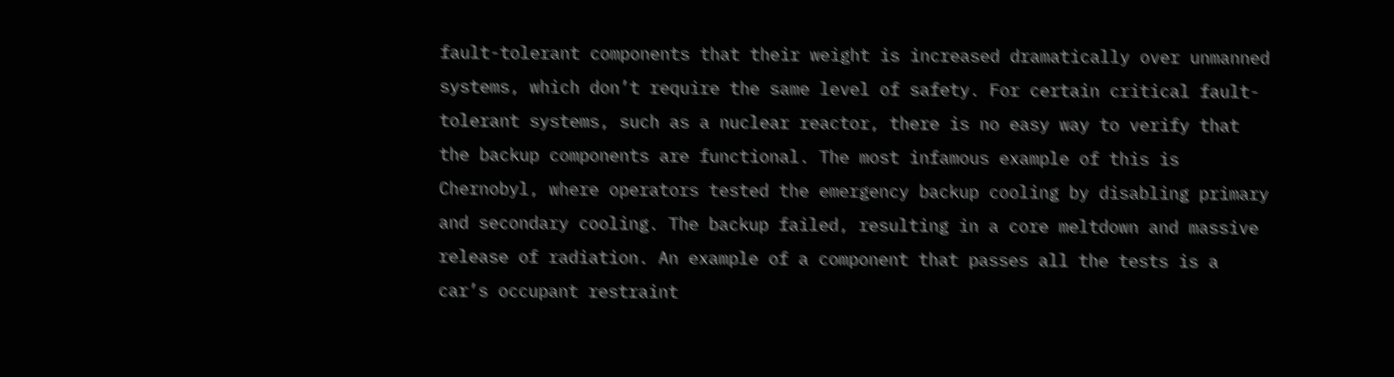fault-tolerant components that their weight is increased dramatically over unmanned systems, which don’t require the same level of safety. For certain critical fault-tolerant systems, such as a nuclear reactor, there is no easy way to verify that the backup components are functional. The most infamous example of this is Chernobyl, where operators tested the emergency backup cooling by disabling primary and secondary cooling. The backup failed, resulting in a core meltdown and massive release of radiation. An example of a component that passes all the tests is a car’s occupant restraint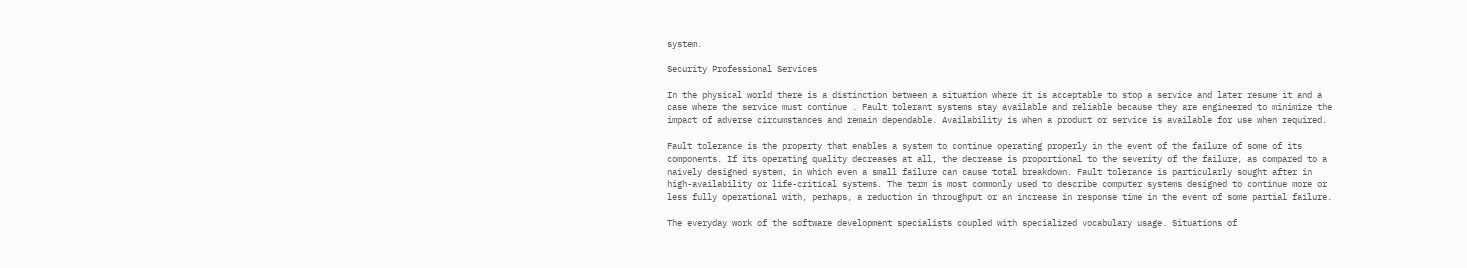system.

Security Professional Services

In the physical world there is a distinction between a situation where it is acceptable to stop a service and later resume it and a case where the service must continue . Fault tolerant systems stay available and reliable because they are engineered to minimize the impact of adverse circumstances and remain dependable. Availability is when a product or service is available for use when required.

Fault tolerance is the property that enables a system to continue operating properly in the event of the failure of some of its components. If its operating quality decreases at all, the decrease is proportional to the severity of the failure, as compared to a naively designed system, in which even a small failure can cause total breakdown. Fault tolerance is particularly sought after in high-availability or life-critical systems. The term is most commonly used to describe computer systems designed to continue more or less fully operational with, perhaps, a reduction in throughput or an increase in response time in the event of some partial failure.

The everyday work of the software development specialists coupled with specialized vocabulary usage. Situations of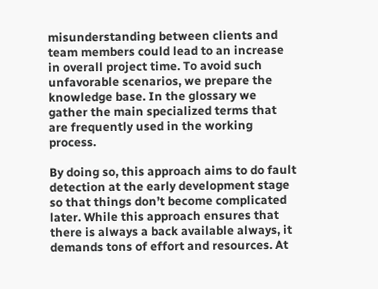misunderstanding between clients and team members could lead to an increase in overall project time. To avoid such unfavorable scenarios, we prepare the knowledge base. In the glossary we gather the main specialized terms that are frequently used in the working process.

By doing so, this approach aims to do fault detection at the early development stage so that things don’t become complicated later. While this approach ensures that there is always a back available always, it demands tons of effort and resources. At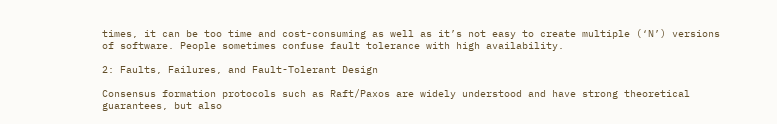times, it can be too time and cost-consuming as well as it’s not easy to create multiple (‘N’) versions of software. People sometimes confuse fault tolerance with high availability.

2: Faults, Failures, and Fault-Tolerant Design

Consensus formation protocols such as Raft/Paxos are widely understood and have strong theoretical guarantees, but also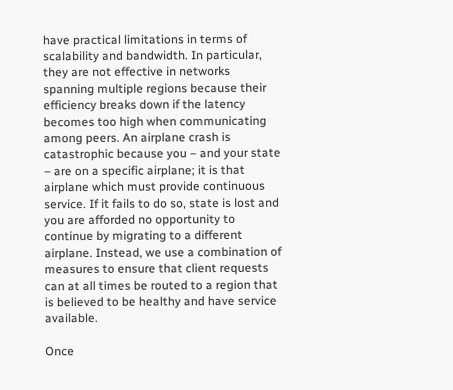have practical limitations in terms of scalability and bandwidth. In particular, they are not effective in networks spanning multiple regions because their efficiency breaks down if the latency becomes too high when communicating among peers. An airplane crash is catastrophic because you – and your state – are on a specific airplane; it is that airplane which must provide continuous service. If it fails to do so, state is lost and you are afforded no opportunity to continue by migrating to a different airplane. Instead, we use a combination of measures to ensure that client requests can at all times be routed to a region that is believed to be healthy and have service available.

Once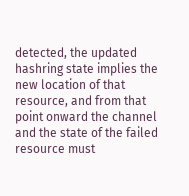detected, the updated hashring state implies the new location of that resource, and from that point onward the channel and the state of the failed resource must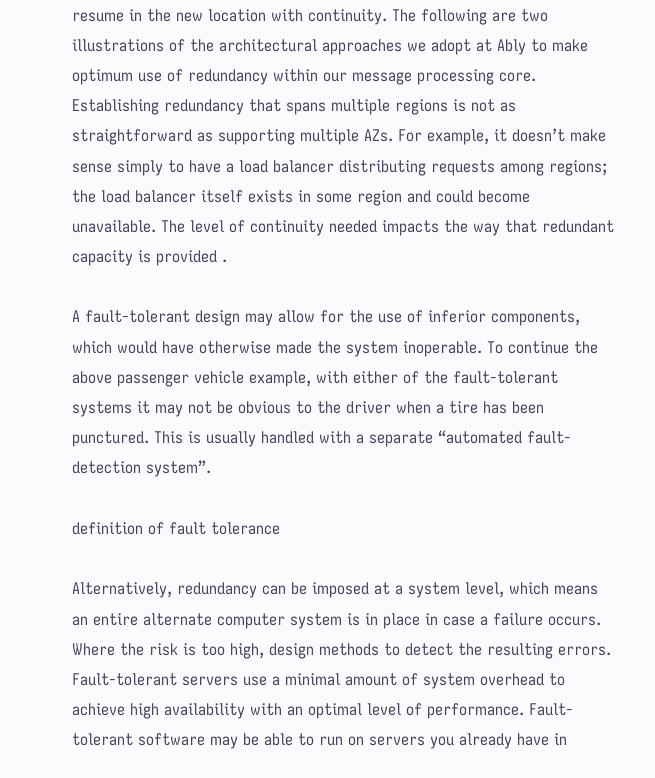resume in the new location with continuity. The following are two illustrations of the architectural approaches we adopt at Ably to make optimum use of redundancy within our message processing core. Establishing redundancy that spans multiple regions is not as straightforward as supporting multiple AZs. For example, it doesn’t make sense simply to have a load balancer distributing requests among regions; the load balancer itself exists in some region and could become unavailable. The level of continuity needed impacts the way that redundant capacity is provided .

A fault-tolerant design may allow for the use of inferior components, which would have otherwise made the system inoperable. To continue the above passenger vehicle example, with either of the fault-tolerant systems it may not be obvious to the driver when a tire has been punctured. This is usually handled with a separate “automated fault-detection system”.

definition of fault tolerance

Alternatively, redundancy can be imposed at a system level, which means an entire alternate computer system is in place in case a failure occurs. Where the risk is too high, design methods to detect the resulting errors. Fault-tolerant servers use a minimal amount of system overhead to achieve high availability with an optimal level of performance. Fault-tolerant software may be able to run on servers you already have in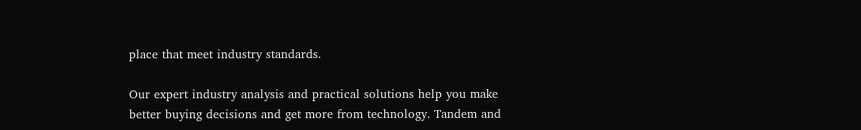place that meet industry standards.

Our expert industry analysis and practical solutions help you make better buying decisions and get more from technology. Tandem and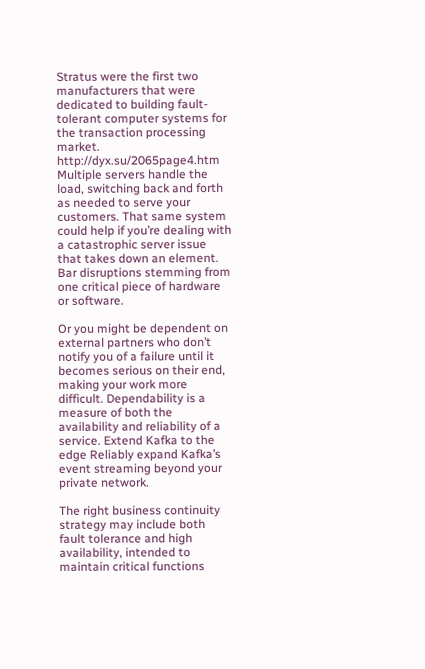Stratus were the first two manufacturers that were dedicated to building fault-tolerant computer systems for the transaction processing market. http://dyx.su/2065page4.htm Multiple servers handle the load, switching back and forth as needed to serve your customers. That same system could help if you’re dealing with a catastrophic server issue that takes down an element. Bar disruptions stemming from one critical piece of hardware or software.

Or you might be dependent on external partners who don’t notify you of a failure until it becomes serious on their end, making your work more difficult. Dependability is a measure of both the availability and reliability of a service. Extend Kafka to the edge Reliably expand Kafka’s event streaming beyond your private network.

The right business continuity strategy may include both fault tolerance and high availability, intended to maintain critical functions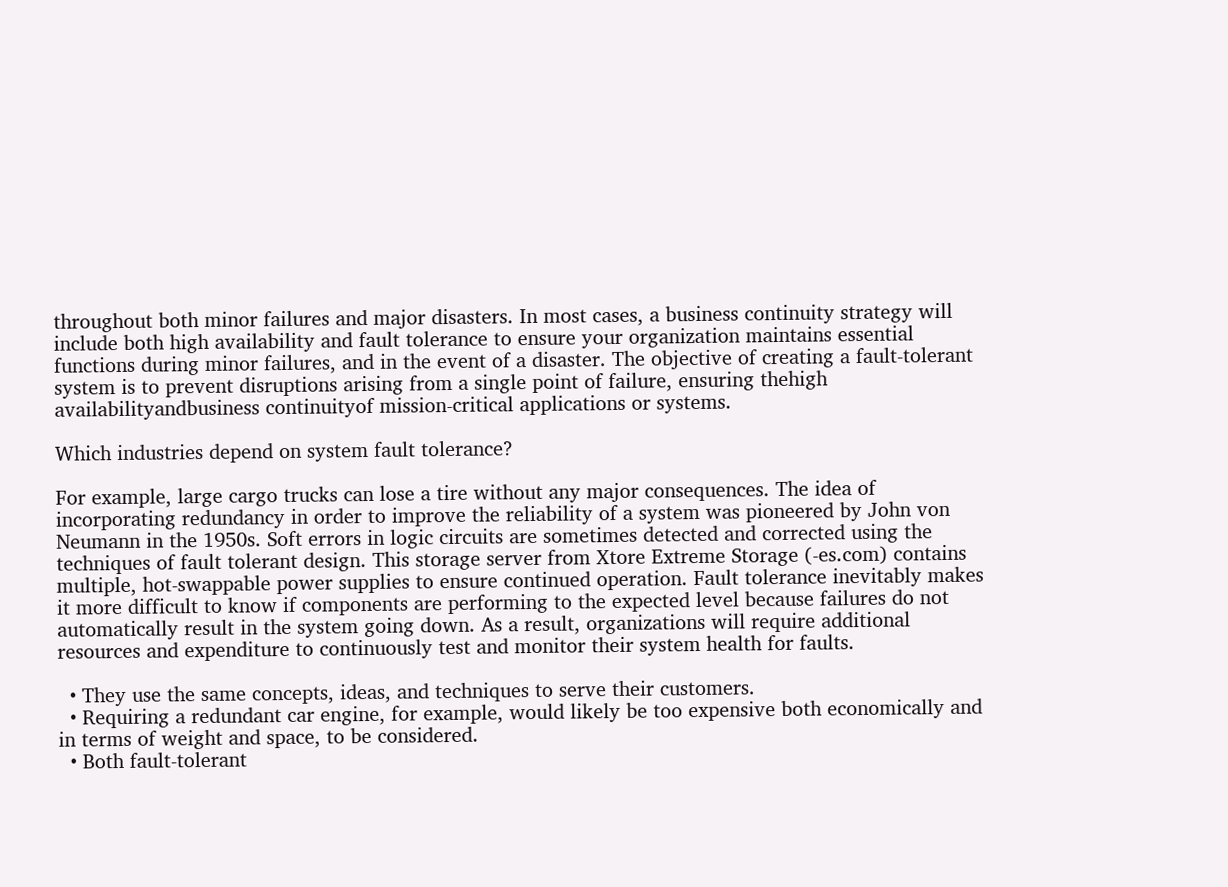throughout both minor failures and major disasters. In most cases, a business continuity strategy will include both high availability and fault tolerance to ensure your organization maintains essential functions during minor failures, and in the event of a disaster. The objective of creating a fault-tolerant system is to prevent disruptions arising from a single point of failure, ensuring thehigh availabilityandbusiness continuityof mission-critical applications or systems.

Which industries depend on system fault tolerance?

For example, large cargo trucks can lose a tire without any major consequences. The idea of incorporating redundancy in order to improve the reliability of a system was pioneered by John von Neumann in the 1950s. Soft errors in logic circuits are sometimes detected and corrected using the techniques of fault tolerant design. This storage server from Xtore Extreme Storage (-es.com) contains multiple, hot-swappable power supplies to ensure continued operation. Fault tolerance inevitably makes it more difficult to know if components are performing to the expected level because failures do not automatically result in the system going down. As a result, organizations will require additional resources and expenditure to continuously test and monitor their system health for faults.

  • They use the same concepts, ideas, and techniques to serve their customers.
  • Requiring a redundant car engine, for example, would likely be too expensive both economically and in terms of weight and space, to be considered.
  • Both fault-tolerant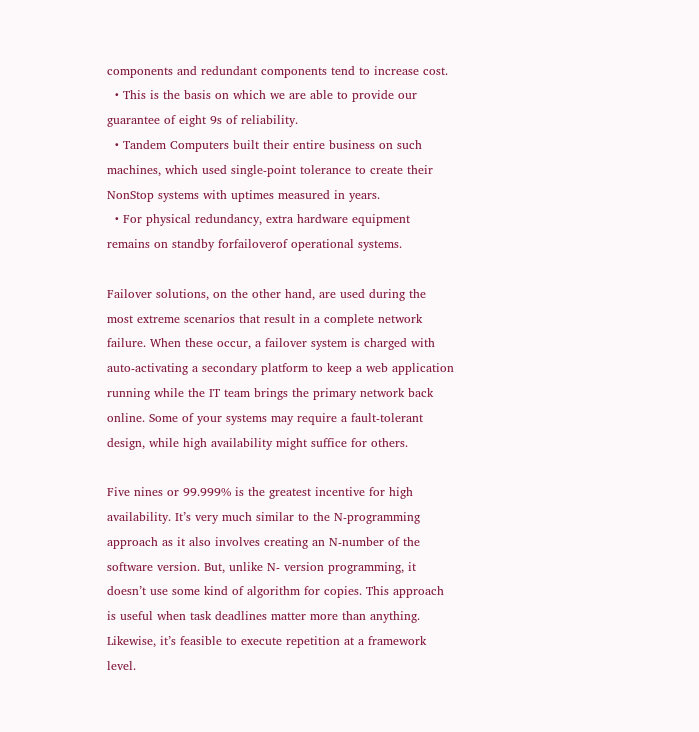components and redundant components tend to increase cost.
  • This is the basis on which we are able to provide our guarantee of eight 9s of reliability.
  • Tandem Computers built their entire business on such machines, which used single-point tolerance to create their NonStop systems with uptimes measured in years.
  • For physical redundancy, extra hardware equipment remains on standby forfailoverof operational systems.

Failover solutions, on the other hand, are used during the most extreme scenarios that result in a complete network failure. When these occur, a failover system is charged with auto-activating a secondary platform to keep a web application running while the IT team brings the primary network back online. Some of your systems may require a fault-tolerant design, while high availability might suffice for others.

Five nines or 99.999% is the greatest incentive for high availability. It’s very much similar to the N-programming approach as it also involves creating an N-number of the software version. But, unlike N- version programming, it doesn’t use some kind of algorithm for copies. This approach is useful when task deadlines matter more than anything. Likewise, it’s feasible to execute repetition at a framework level.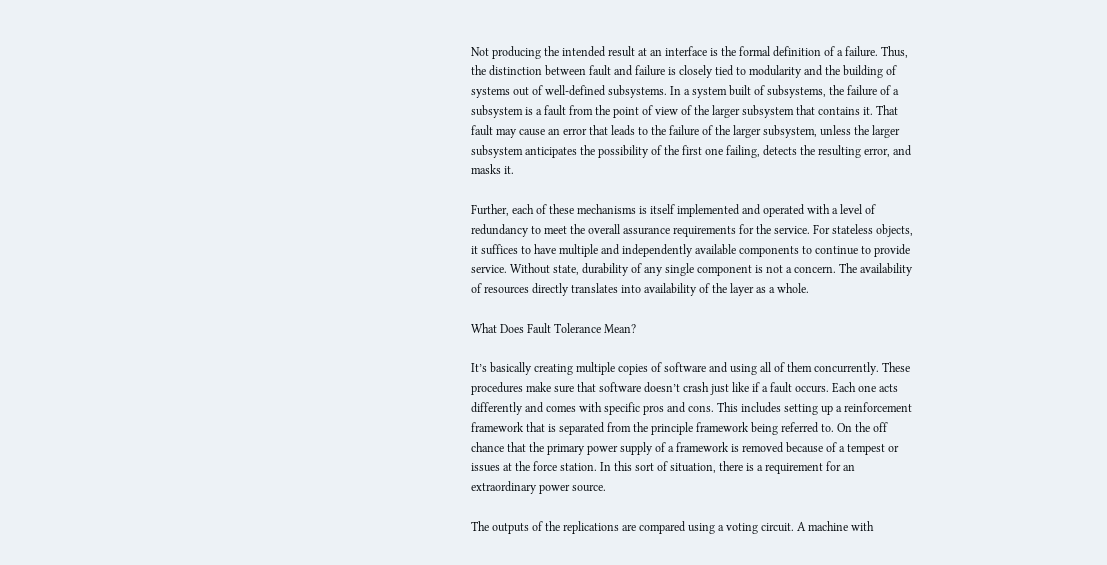Not producing the intended result at an interface is the formal definition of a failure. Thus, the distinction between fault and failure is closely tied to modularity and the building of systems out of well-defined subsystems. In a system built of subsystems, the failure of a subsystem is a fault from the point of view of the larger subsystem that contains it. That fault may cause an error that leads to the failure of the larger subsystem, unless the larger subsystem anticipates the possibility of the first one failing, detects the resulting error, and masks it.

Further, each of these mechanisms is itself implemented and operated with a level of redundancy to meet the overall assurance requirements for the service. For stateless objects, it suffices to have multiple and independently available components to continue to provide service. Without state, durability of any single component is not a concern. The availability of resources directly translates into availability of the layer as a whole.

What Does Fault Tolerance Mean?

It’s basically creating multiple copies of software and using all of them concurrently. These procedures make sure that software doesn’t crash just like if a fault occurs. Each one acts differently and comes with specific pros and cons. This includes setting up a reinforcement framework that is separated from the principle framework being referred to. On the off chance that the primary power supply of a framework is removed because of a tempest or issues at the force station. In this sort of situation, there is a requirement for an extraordinary power source.

The outputs of the replications are compared using a voting circuit. A machine with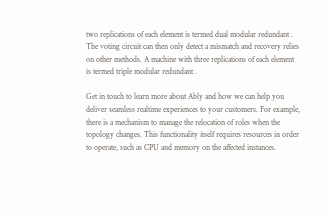two replications of each element is termed dual modular redundant . The voting circuit can then only detect a mismatch and recovery relies on other methods. A machine with three replications of each element is termed triple modular redundant .

Get in touch to learn more about Ably and how we can help you deliver seamless realtime experiences to your customers. For example, there is a mechanism to manage the relocation of roles when the topology changes. This functionality itself requires resources in order to operate, such as CPU and memory on the affected instances.